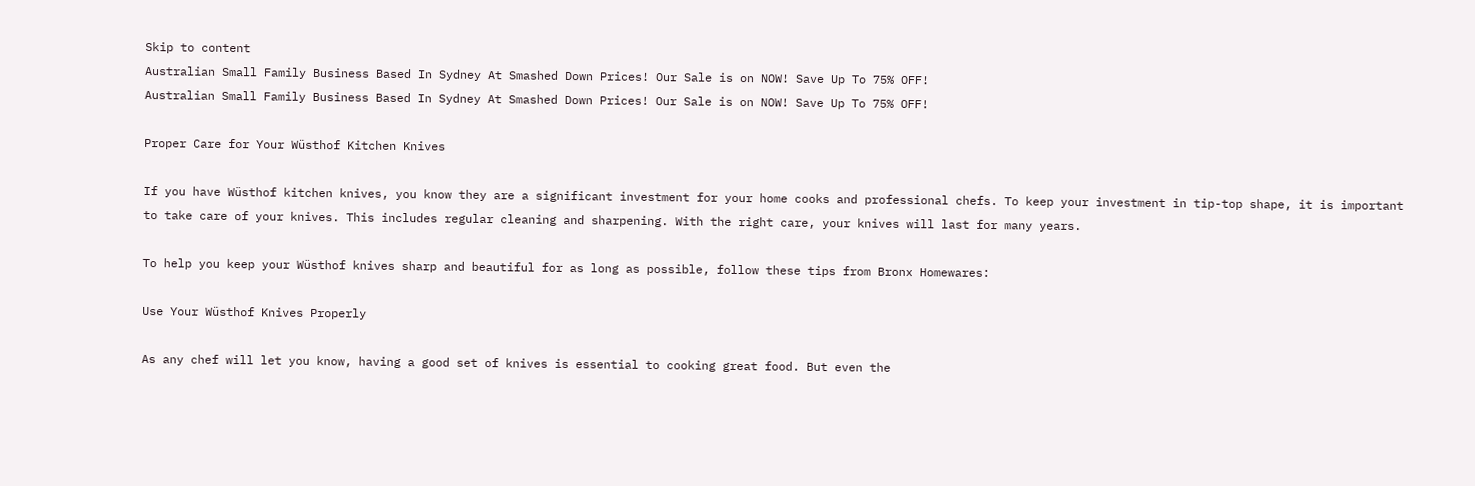Skip to content
Australian Small Family Business Based In Sydney At Smashed Down Prices! Our Sale is on NOW! Save Up To 75% OFF!
Australian Small Family Business Based In Sydney At Smashed Down Prices! Our Sale is on NOW! Save Up To 75% OFF!

Proper Care for Your Wüsthof Kitchen Knives

If you have Wüsthof kitchen knives, you know they are a significant investment for your home cooks and professional chefs. To keep your investment in tip-top shape, it is important to take care of your knives. This includes regular cleaning and sharpening. With the right care, your knives will last for many years.

To help you keep your Wüsthof knives sharp and beautiful for as long as possible, follow these tips from Bronx Homewares:

Use Your Wüsthof Knives Properly

As any chef will let you know, having a good set of knives is essential to cooking great food. But even the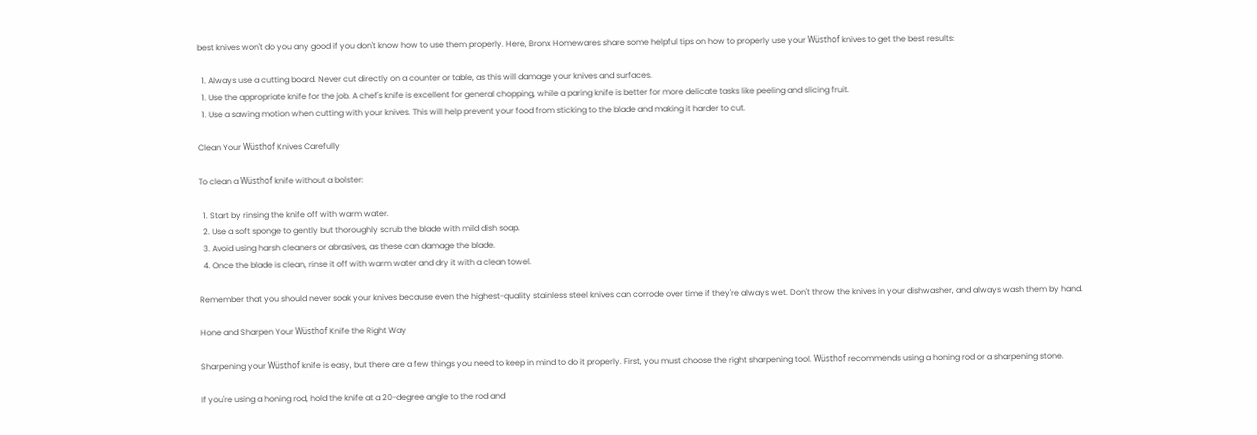best knives won't do you any good if you don't know how to use them properly. Here, Bronx Homewares share some helpful tips on how to properly use your Wüsthof knives to get the best results:

  1. Always use a cutting board. Never cut directly on a counter or table, as this will damage your knives and surfaces.
  1. Use the appropriate knife for the job. A chef's knife is excellent for general chopping, while a paring knife is better for more delicate tasks like peeling and slicing fruit.
  1. Use a sawing motion when cutting with your knives. This will help prevent your food from sticking to the blade and making it harder to cut.

Clean Your Wüsthof Knives Carefully

To clean a Wüsthof knife without a bolster:

  1. Start by rinsing the knife off with warm water.
  2. Use a soft sponge to gently but thoroughly scrub the blade with mild dish soap.
  3. Avoid using harsh cleaners or abrasives, as these can damage the blade.
  4. Once the blade is clean, rinse it off with warm water and dry it with a clean towel.

Remember that you should never soak your knives because even the highest-quality stainless steel knives can corrode over time if they're always wet. Don't throw the knives in your dishwasher, and always wash them by hand.

Hone and Sharpen Your Wüsthof Knife the Right Way

Sharpening your Wüsthof knife is easy, but there are a few things you need to keep in mind to do it properly. First, you must choose the right sharpening tool. Wüsthof recommends using a honing rod or a sharpening stone.

If you're using a honing rod, hold the knife at a 20-degree angle to the rod and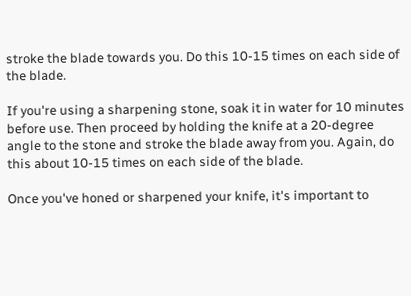stroke the blade towards you. Do this 10-15 times on each side of the blade.

If you're using a sharpening stone, soak it in water for 10 minutes before use. Then proceed by holding the knife at a 20-degree angle to the stone and stroke the blade away from you. Again, do this about 10-15 times on each side of the blade.

Once you've honed or sharpened your knife, it's important to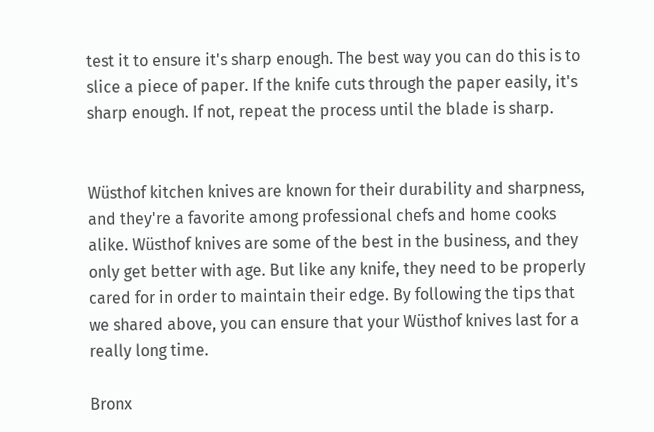test it to ensure it's sharp enough. The best way you can do this is to slice a piece of paper. If the knife cuts through the paper easily, it's sharp enough. If not, repeat the process until the blade is sharp.


Wüsthof kitchen knives are known for their durability and sharpness, and they're a favorite among professional chefs and home cooks alike. Wüsthof knives are some of the best in the business, and they only get better with age. But like any knife, they need to be properly cared for in order to maintain their edge. By following the tips that we shared above, you can ensure that your Wüsthof knives last for a really long time.

Bronx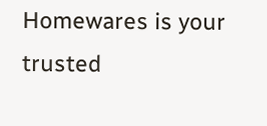Homewares is your trusted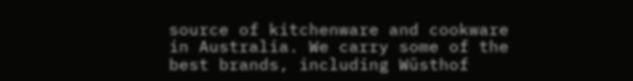source of kitchenware and cookware in Australia. We carry some of the best brands, including Wüsthof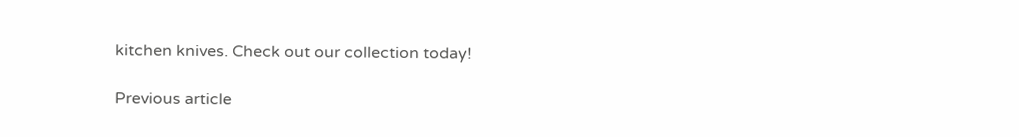kitchen knives. Check out our collection today!

Previous article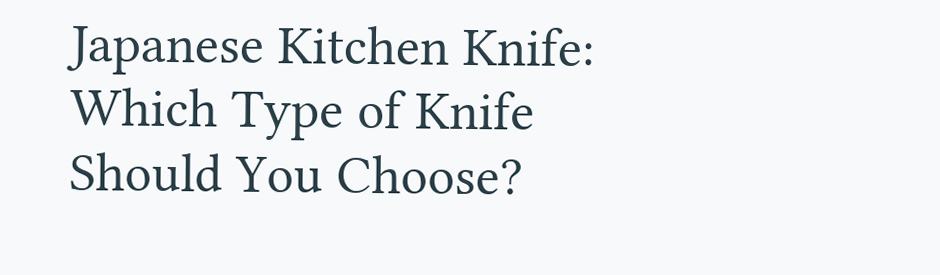Japanese Kitchen Knife: Which Type of Knife Should You Choose?